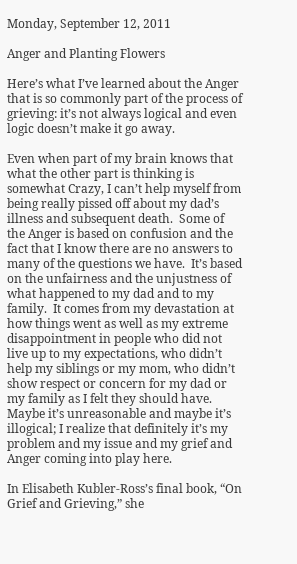Monday, September 12, 2011

Anger and Planting Flowers

Here’s what I’ve learned about the Anger that is so commonly part of the process of grieving: it’s not always logical and even logic doesn’t make it go away.

Even when part of my brain knows that what the other part is thinking is somewhat Crazy, I can’t help myself from being really pissed off about my dad’s illness and subsequent death.  Some of the Anger is based on confusion and the fact that I know there are no answers to many of the questions we have.  It’s based on the unfairness and the unjustness of what happened to my dad and to my family.  It comes from my devastation at how things went as well as my extreme disappointment in people who did not live up to my expectations, who didn’t help my siblings or my mom, who didn’t show respect or concern for my dad or my family as I felt they should have.  Maybe it’s unreasonable and maybe it’s illogical; I realize that definitely it’s my problem and my issue and my grief and Anger coming into play here.

In Elisabeth Kubler-Ross’s final book, “On Grief and Grieving,” she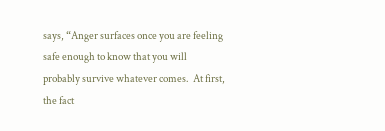says, “Anger surfaces once you are feeling safe enough to know that you will probably survive whatever comes.  At first, the fact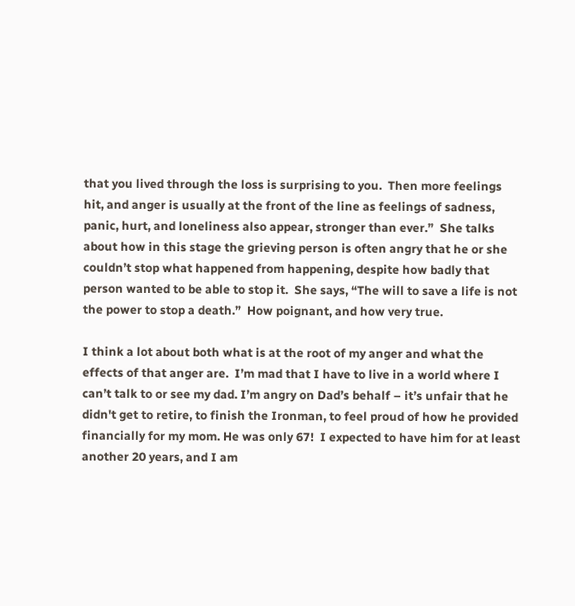that you lived through the loss is surprising to you.  Then more feelings hit, and anger is usually at the front of the line as feelings of sadness, panic, hurt, and loneliness also appear, stronger than ever.”  She talks about how in this stage the grieving person is often angry that he or she couldn’t stop what happened from happening, despite how badly that person wanted to be able to stop it.  She says, “The will to save a life is not the power to stop a death.”  How poignant, and how very true.

I think a lot about both what is at the root of my anger and what the effects of that anger are.  I’m mad that I have to live in a world where I can’t talk to or see my dad. I’m angry on Dad’s behalf – it’s unfair that he didn't get to retire, to finish the Ironman, to feel proud of how he provided financially for my mom. He was only 67!  I expected to have him for at least another 20 years, and I am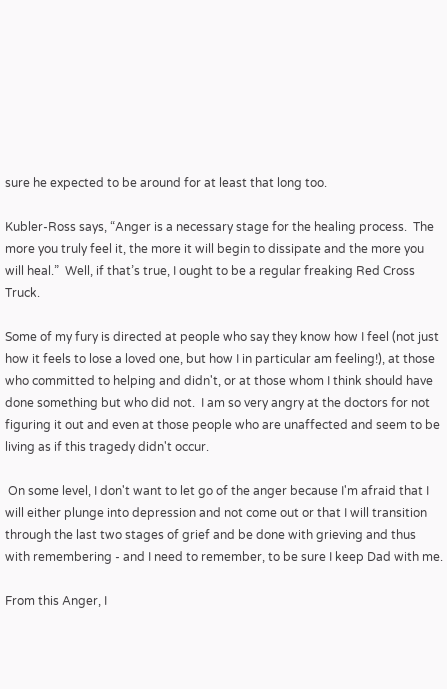sure he expected to be around for at least that long too.

Kubler-Ross says, “Anger is a necessary stage for the healing process.  The more you truly feel it, the more it will begin to dissipate and the more you will heal.”  Well, if that’s true, I ought to be a regular freaking Red Cross Truck.

Some of my fury is directed at people who say they know how I feel (not just how it feels to lose a loved one, but how I in particular am feeling!), at those who committed to helping and didn't, or at those whom I think should have done something but who did not.  I am so very angry at the doctors for not figuring it out and even at those people who are unaffected and seem to be living as if this tragedy didn't occur.

 On some level, I don't want to let go of the anger because I'm afraid that I will either plunge into depression and not come out or that I will transition through the last two stages of grief and be done with grieving and thus with remembering - and I need to remember, to be sure I keep Dad with me.

From this Anger, I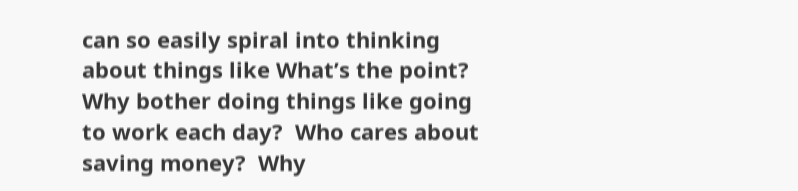can so easily spiral into thinking about things like What’s the point?  Why bother doing things like going to work each day?  Who cares about saving money?  Why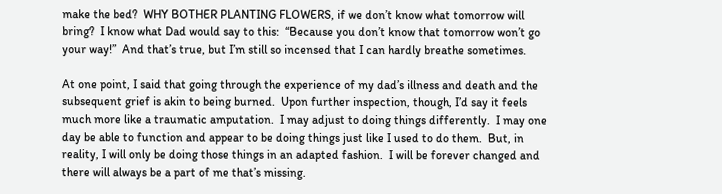make the bed?  WHY BOTHER PLANTING FLOWERS, if we don’t know what tomorrow will bring?  I know what Dad would say to this:  “Because you don’t know that tomorrow won’t go your way!”  And that’s true, but I’m still so incensed that I can hardly breathe sometimes.

At one point, I said that going through the experience of my dad’s illness and death and the subsequent grief is akin to being burned.  Upon further inspection, though, I’d say it feels much more like a traumatic amputation.  I may adjust to doing things differently.  I may one day be able to function and appear to be doing things just like I used to do them.  But, in reality, I will only be doing those things in an adapted fashion.  I will be forever changed and there will always be a part of me that’s missing.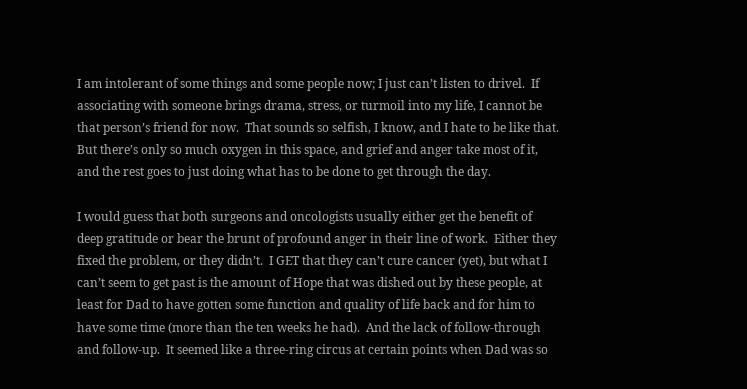I am intolerant of some things and some people now; I just can’t listen to drivel.  If associating with someone brings drama, stress, or turmoil into my life, I cannot be that person’s friend for now.  That sounds so selfish, I know, and I hate to be like that.  But there’s only so much oxygen in this space, and grief and anger take most of it, and the rest goes to just doing what has to be done to get through the day.

I would guess that both surgeons and oncologists usually either get the benefit of deep gratitude or bear the brunt of profound anger in their line of work.  Either they fixed the problem, or they didn’t.  I GET that they can’t cure cancer (yet), but what I can’t seem to get past is the amount of Hope that was dished out by these people, at least for Dad to have gotten some function and quality of life back and for him to have some time (more than the ten weeks he had).  And the lack of follow-through and follow-up.  It seemed like a three-ring circus at certain points when Dad was so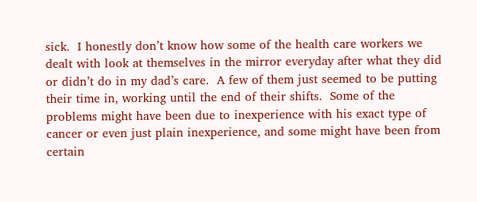sick.  I honestly don’t know how some of the health care workers we dealt with look at themselves in the mirror everyday after what they did or didn’t do in my dad’s care.  A few of them just seemed to be putting their time in, working until the end of their shifts.  Some of the problems might have been due to inexperience with his exact type of cancer or even just plain inexperience, and some might have been from certain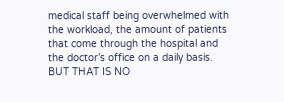medical staff being overwhelmed with the workload, the amount of patients that come through the hospital and the doctor’s office on a daily basis.  BUT THAT IS NO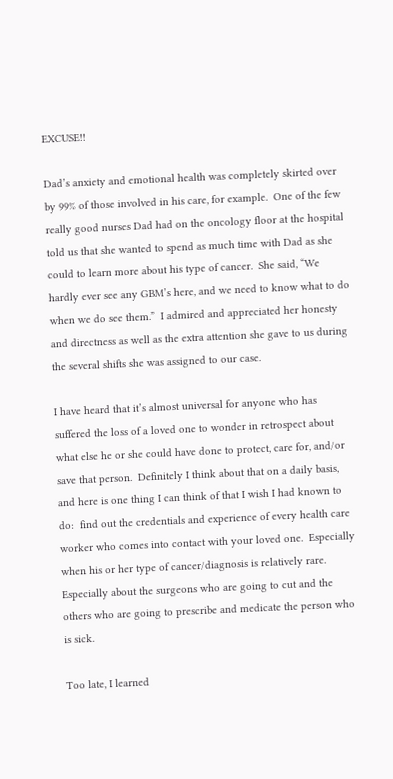EXCUSE!!

Dad’s anxiety and emotional health was completely skirted over by 99% of those involved in his care, for example.  One of the few really good nurses Dad had on the oncology floor at the hospital told us that she wanted to spend as much time with Dad as she could to learn more about his type of cancer.  She said, “We hardly ever see any GBM’s here, and we need to know what to do when we do see them.”  I admired and appreciated her honesty and directness as well as the extra attention she gave to us during the several shifts she was assigned to our case.

I have heard that it’s almost universal for anyone who has suffered the loss of a loved one to wonder in retrospect about what else he or she could have done to protect, care for, and/or save that person.  Definitely I think about that on a daily basis, and here is one thing I can think of that I wish I had known to do:  find out the credentials and experience of every health care worker who comes into contact with your loved one.  Especially when his or her type of cancer/diagnosis is relatively rare.  Especially about the surgeons who are going to cut and the others who are going to prescribe and medicate the person who is sick.

Too late, I learned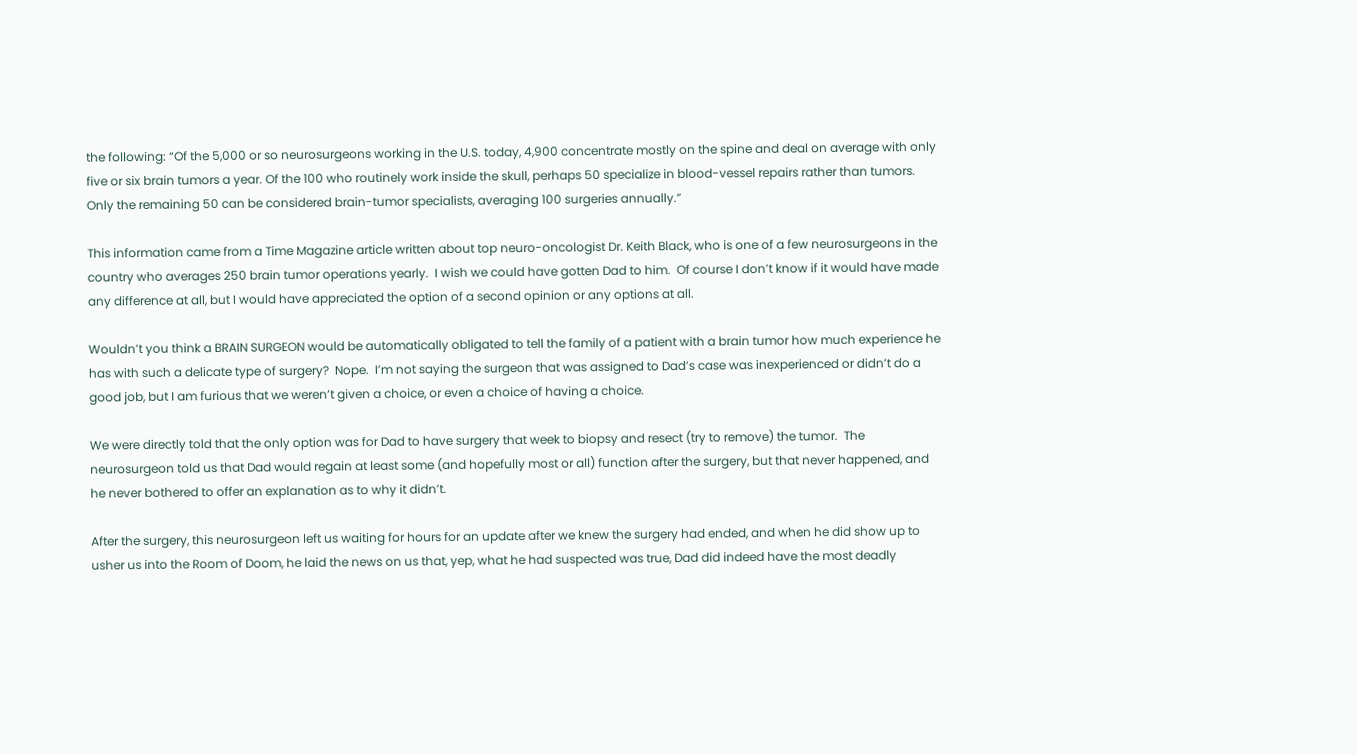the following: “Of the 5,000 or so neurosurgeons working in the U.S. today, 4,900 concentrate mostly on the spine and deal on average with only five or six brain tumors a year. Of the 100 who routinely work inside the skull, perhaps 50 specialize in blood-vessel repairs rather than tumors. Only the remaining 50 can be considered brain-tumor specialists, averaging 100 surgeries annually.”

This information came from a Time Magazine article written about top neuro-oncologist Dr. Keith Black, who is one of a few neurosurgeons in the country who averages 250 brain tumor operations yearly.  I wish we could have gotten Dad to him.  Of course I don’t know if it would have made any difference at all, but I would have appreciated the option of a second opinion or any options at all.

Wouldn’t you think a BRAIN SURGEON would be automatically obligated to tell the family of a patient with a brain tumor how much experience he has with such a delicate type of surgery?  Nope.  I’m not saying the surgeon that was assigned to Dad’s case was inexperienced or didn’t do a good job, but I am furious that we weren’t given a choice, or even a choice of having a choice.

We were directly told that the only option was for Dad to have surgery that week to biopsy and resect (try to remove) the tumor.  The neurosurgeon told us that Dad would regain at least some (and hopefully most or all) function after the surgery, but that never happened, and he never bothered to offer an explanation as to why it didn’t.

After the surgery, this neurosurgeon left us waiting for hours for an update after we knew the surgery had ended, and when he did show up to usher us into the Room of Doom, he laid the news on us that, yep, what he had suspected was true, Dad did indeed have the most deadly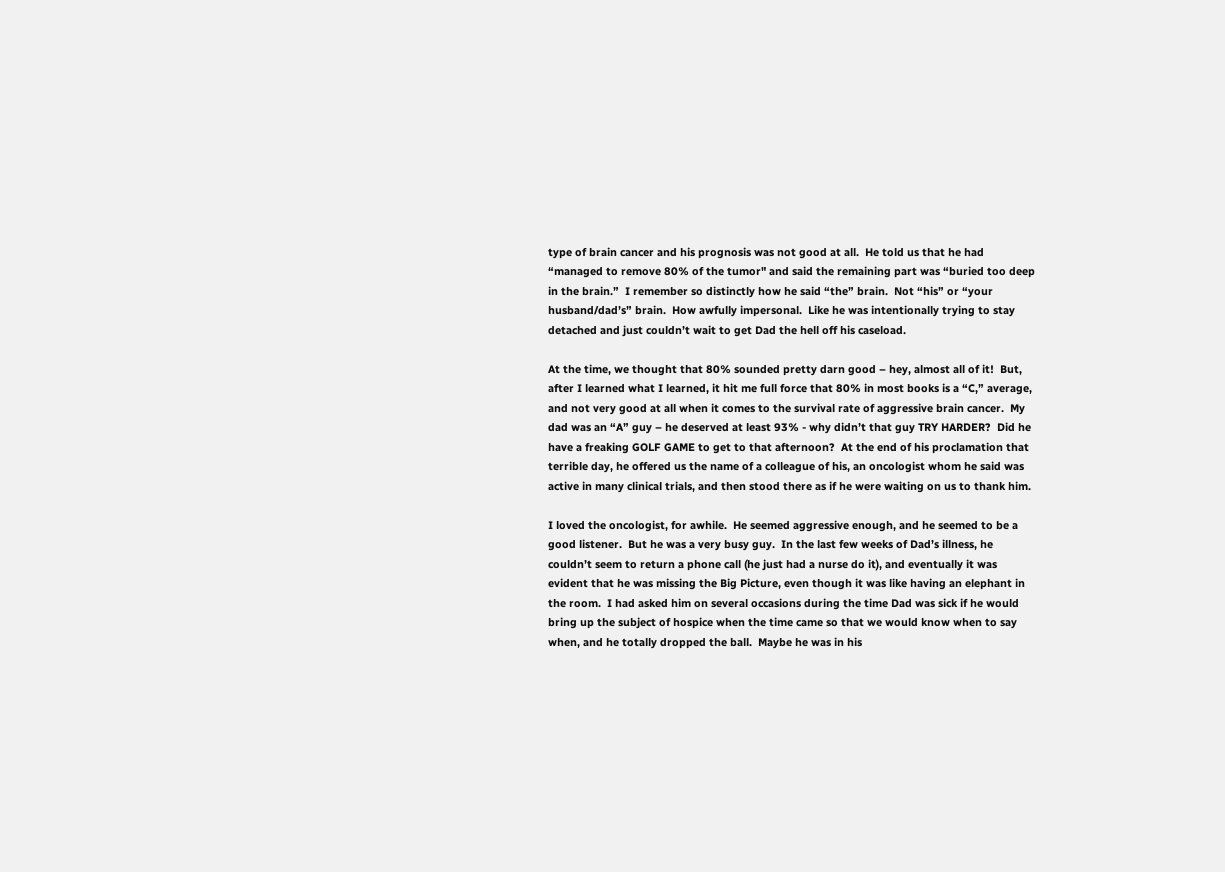type of brain cancer and his prognosis was not good at all.  He told us that he had “managed to remove 80% of the tumor" and said the remaining part was “buried too deep in the brain.”  I remember so distinctly how he said “the” brain.  Not “his” or “your husband/dad’s” brain.  How awfully impersonal.  Like he was intentionally trying to stay detached and just couldn’t wait to get Dad the hell off his caseload.

At the time, we thought that 80% sounded pretty darn good – hey, almost all of it!  But, after I learned what I learned, it hit me full force that 80% in most books is a “C,” average, and not very good at all when it comes to the survival rate of aggressive brain cancer.  My dad was an “A” guy – he deserved at least 93% - why didn’t that guy TRY HARDER?  Did he have a freaking GOLF GAME to get to that afternoon?  At the end of his proclamation that terrible day, he offered us the name of a colleague of his, an oncologist whom he said was active in many clinical trials, and then stood there as if he were waiting on us to thank him.

I loved the oncologist, for awhile.  He seemed aggressive enough, and he seemed to be a good listener.  But he was a very busy guy.  In the last few weeks of Dad’s illness, he couldn’t seem to return a phone call (he just had a nurse do it), and eventually it was evident that he was missing the Big Picture, even though it was like having an elephant in the room.  I had asked him on several occasions during the time Dad was sick if he would bring up the subject of hospice when the time came so that we would know when to say when, and he totally dropped the ball.  Maybe he was in his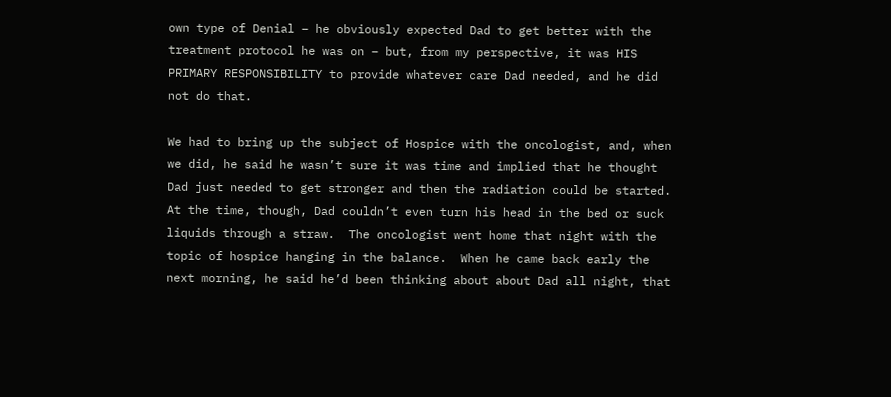own type of Denial – he obviously expected Dad to get better with the treatment protocol he was on – but, from my perspective, it was HIS PRIMARY RESPONSIBILITY to provide whatever care Dad needed, and he did not do that.

We had to bring up the subject of Hospice with the oncologist, and, when we did, he said he wasn’t sure it was time and implied that he thought Dad just needed to get stronger and then the radiation could be started.  At the time, though, Dad couldn’t even turn his head in the bed or suck liquids through a straw.  The oncologist went home that night with the topic of hospice hanging in the balance.  When he came back early the next morning, he said he’d been thinking about about Dad all night, that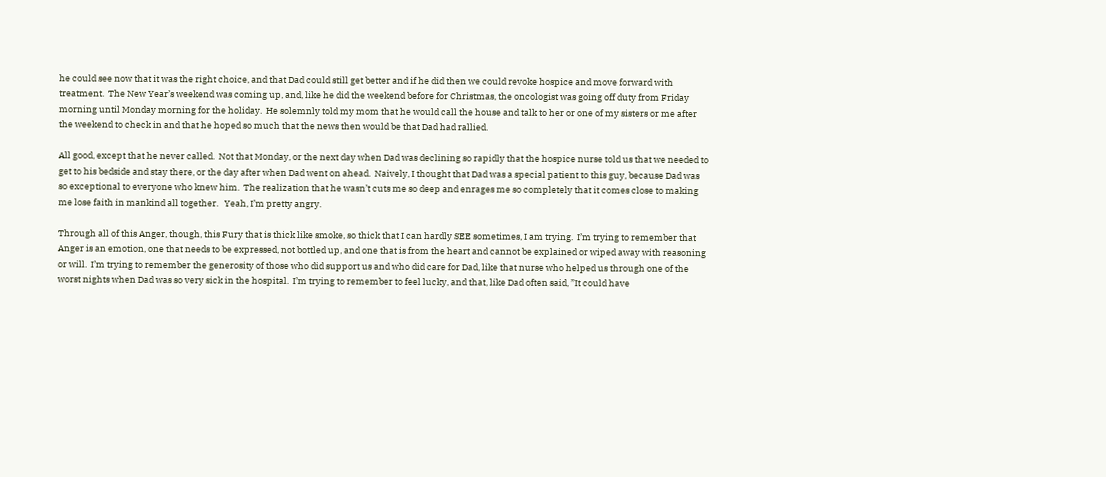he could see now that it was the right choice, and that Dad could still get better and if he did then we could revoke hospice and move forward with treatment.  The New Year’s weekend was coming up, and, like he did the weekend before for Christmas, the oncologist was going off duty from Friday morning until Monday morning for the holiday.  He solemnly told my mom that he would call the house and talk to her or one of my sisters or me after the weekend to check in and that he hoped so much that the news then would be that Dad had rallied.

All good, except that he never called.  Not that Monday, or the next day when Dad was declining so rapidly that the hospice nurse told us that we needed to get to his bedside and stay there, or the day after when Dad went on ahead.  Naively, I thought that Dad was a special patient to this guy, because Dad was so exceptional to everyone who knew him.  The realization that he wasn’t cuts me so deep and enrages me so completely that it comes close to making me lose faith in mankind all together.   Yeah, I’m pretty angry.

Through all of this Anger, though, this Fury that is thick like smoke, so thick that I can hardly SEE sometimes, I am trying.  I’m trying to remember that Anger is an emotion, one that needs to be expressed, not bottled up, and one that is from the heart and cannot be explained or wiped away with reasoning or will.  I’m trying to remember the generosity of those who did support us and who did care for Dad, like that nurse who helped us through one of the worst nights when Dad was so very sick in the hospital.  I’m trying to remember to feel lucky, and that, like Dad often said, ”It could have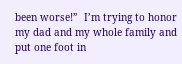been worse!”  I’m trying to honor my dad and my whole family and put one foot in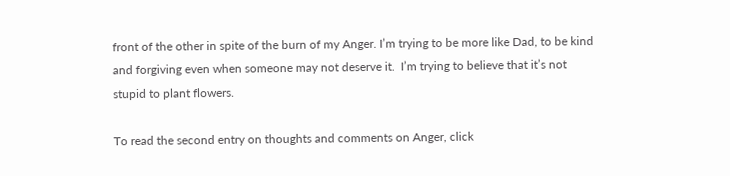front of the other in spite of the burn of my Anger. I’m trying to be more like Dad, to be kind and forgiving even when someone may not deserve it.  I’m trying to believe that it’s not stupid to plant flowers.

To read the second entry on thoughts and comments on Anger, click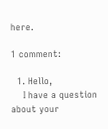here.

1 comment:

  1. Hello,
    I have a question about your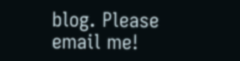blog. Please email me!